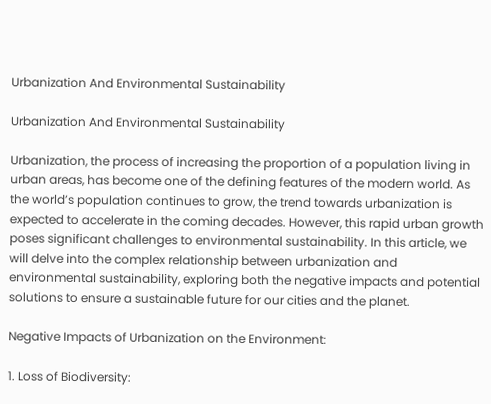Urbanization And Environmental Sustainability

Urbanization And Environmental Sustainability

Urbanization, the process of increasing the proportion of a population living in urban areas, has become one of the defining features of the modern world. As the world’s population continues to grow, the trend towards urbanization is expected to accelerate in the coming decades. However, this rapid urban growth poses significant challenges to environmental sustainability. In this article, we will delve into the complex relationship between urbanization and environmental sustainability, exploring both the negative impacts and potential solutions to ensure a sustainable future for our cities and the planet.

Negative Impacts of Urbanization on the Environment:

1. Loss of Biodiversity: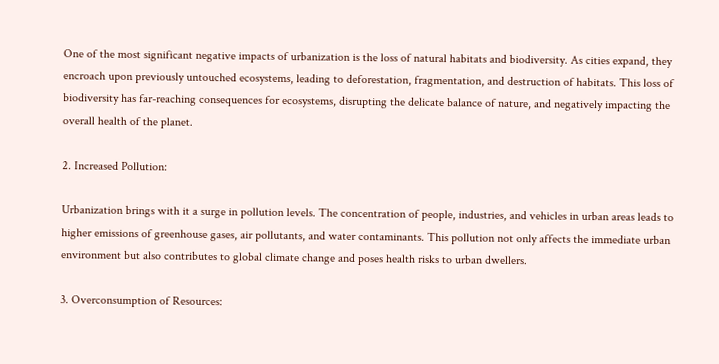One of the most significant negative impacts of urbanization is the loss of natural habitats and biodiversity. As cities expand, they encroach upon previously untouched ecosystems, leading to deforestation, fragmentation, and destruction of habitats. This loss of biodiversity has far-reaching consequences for ecosystems, disrupting the delicate balance of nature, and negatively impacting the overall health of the planet.

2. Increased Pollution:

Urbanization brings with it a surge in pollution levels. The concentration of people, industries, and vehicles in urban areas leads to higher emissions of greenhouse gases, air pollutants, and water contaminants. This pollution not only affects the immediate urban environment but also contributes to global climate change and poses health risks to urban dwellers.

3. Overconsumption of Resources: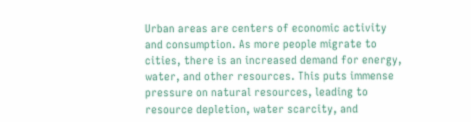Urban areas are centers of economic activity and consumption. As more people migrate to cities, there is an increased demand for energy, water, and other resources. This puts immense pressure on natural resources, leading to resource depletion, water scarcity, and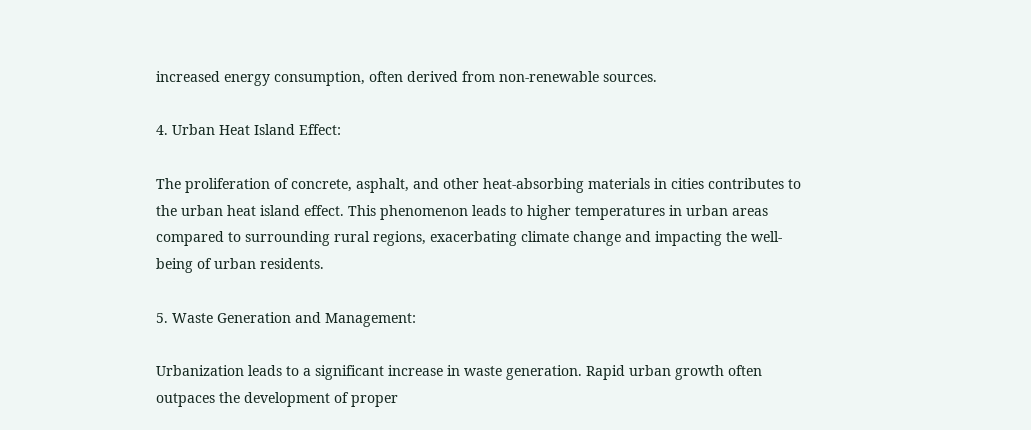increased energy consumption, often derived from non-renewable sources.

4. Urban Heat Island Effect:

The proliferation of concrete, asphalt, and other heat-absorbing materials in cities contributes to the urban heat island effect. This phenomenon leads to higher temperatures in urban areas compared to surrounding rural regions, exacerbating climate change and impacting the well-being of urban residents.

5. Waste Generation and Management:

Urbanization leads to a significant increase in waste generation. Rapid urban growth often outpaces the development of proper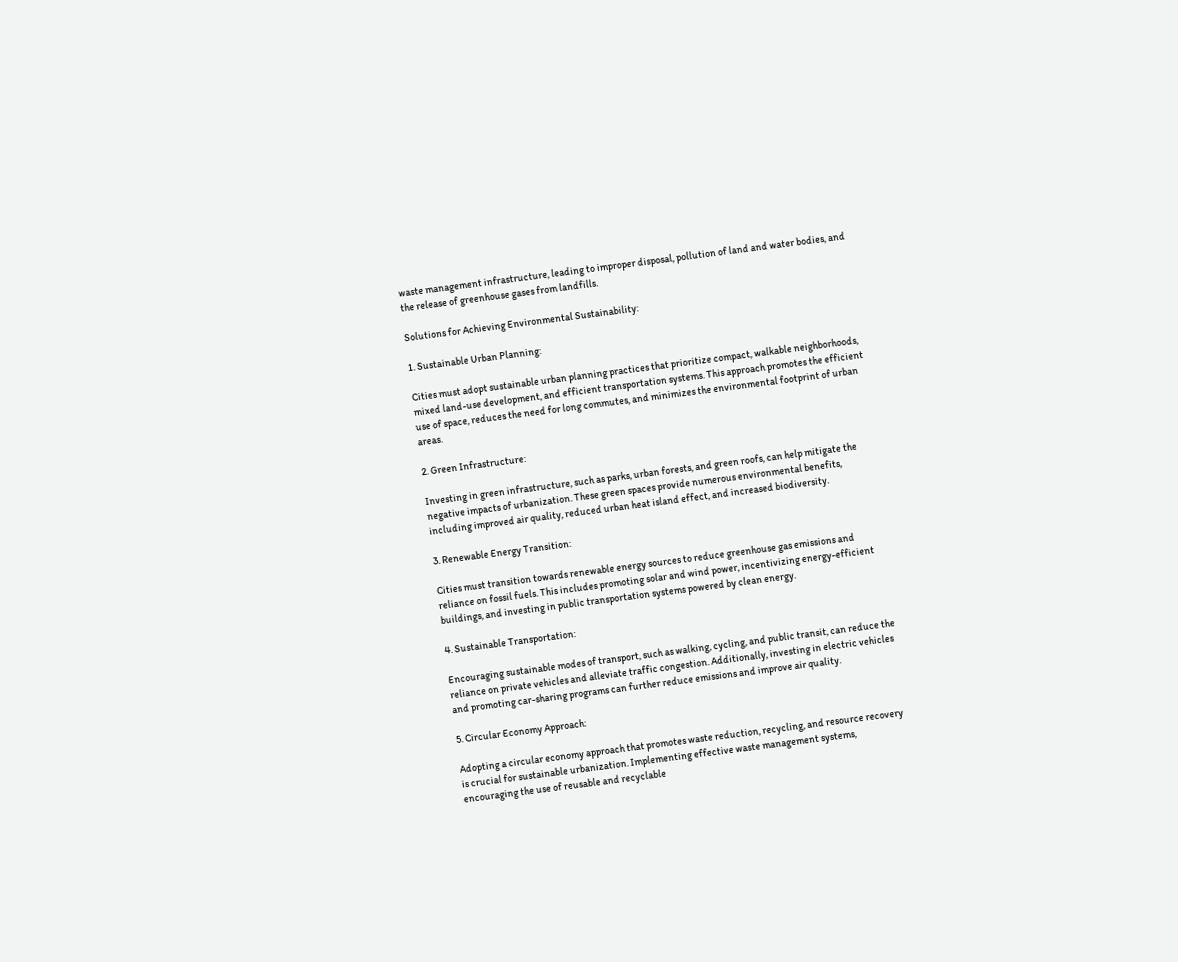waste management infrastructure, leading to improper disposal, pollution of land and water bodies, and the release of greenhouse gases from landfills.

Solutions for Achieving Environmental Sustainability:

1. Sustainable Urban Planning:

Cities must adopt sustainable urban planning practices that prioritize compact, walkable neighborhoods, mixed land-use development, and efficient transportation systems. This approach promotes the efficient use of space, reduces the need for long commutes, and minimizes the environmental footprint of urban areas.

2. Green Infrastructure:

Investing in green infrastructure, such as parks, urban forests, and green roofs, can help mitigate the negative impacts of urbanization. These green spaces provide numerous environmental benefits, including improved air quality, reduced urban heat island effect, and increased biodiversity.

3. Renewable Energy Transition:

Cities must transition towards renewable energy sources to reduce greenhouse gas emissions and reliance on fossil fuels. This includes promoting solar and wind power, incentivizing energy-efficient buildings, and investing in public transportation systems powered by clean energy.

4. Sustainable Transportation:

Encouraging sustainable modes of transport, such as walking, cycling, and public transit, can reduce the reliance on private vehicles and alleviate traffic congestion. Additionally, investing in electric vehicles and promoting car-sharing programs can further reduce emissions and improve air quality.

5. Circular Economy Approach:

Adopting a circular economy approach that promotes waste reduction, recycling, and resource recovery is crucial for sustainable urbanization. Implementing effective waste management systems, encouraging the use of reusable and recyclable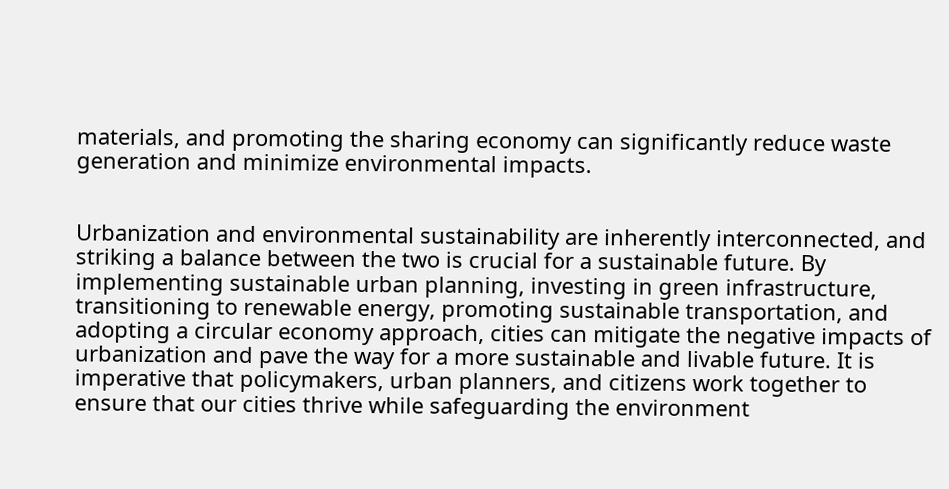materials, and promoting the sharing economy can significantly reduce waste generation and minimize environmental impacts.


Urbanization and environmental sustainability are inherently interconnected, and striking a balance between the two is crucial for a sustainable future. By implementing sustainable urban planning, investing in green infrastructure, transitioning to renewable energy, promoting sustainable transportation, and adopting a circular economy approach, cities can mitigate the negative impacts of urbanization and pave the way for a more sustainable and livable future. It is imperative that policymakers, urban planners, and citizens work together to ensure that our cities thrive while safeguarding the environment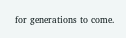for generations to come.